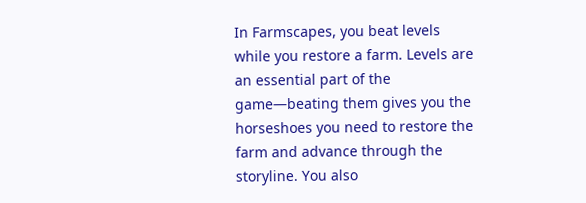In Farmscapes, you beat levels while you restore a farm. Levels are an essential part of the game—beating them gives you the horseshoes you need to restore the farm and advance through the storyline. You also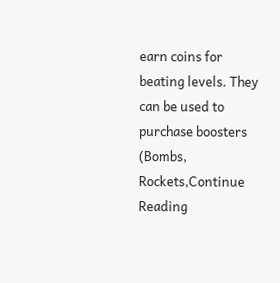earn coins for beating levels. They can be used to purchase boosters (Bombs, Rockets,Continue Reading